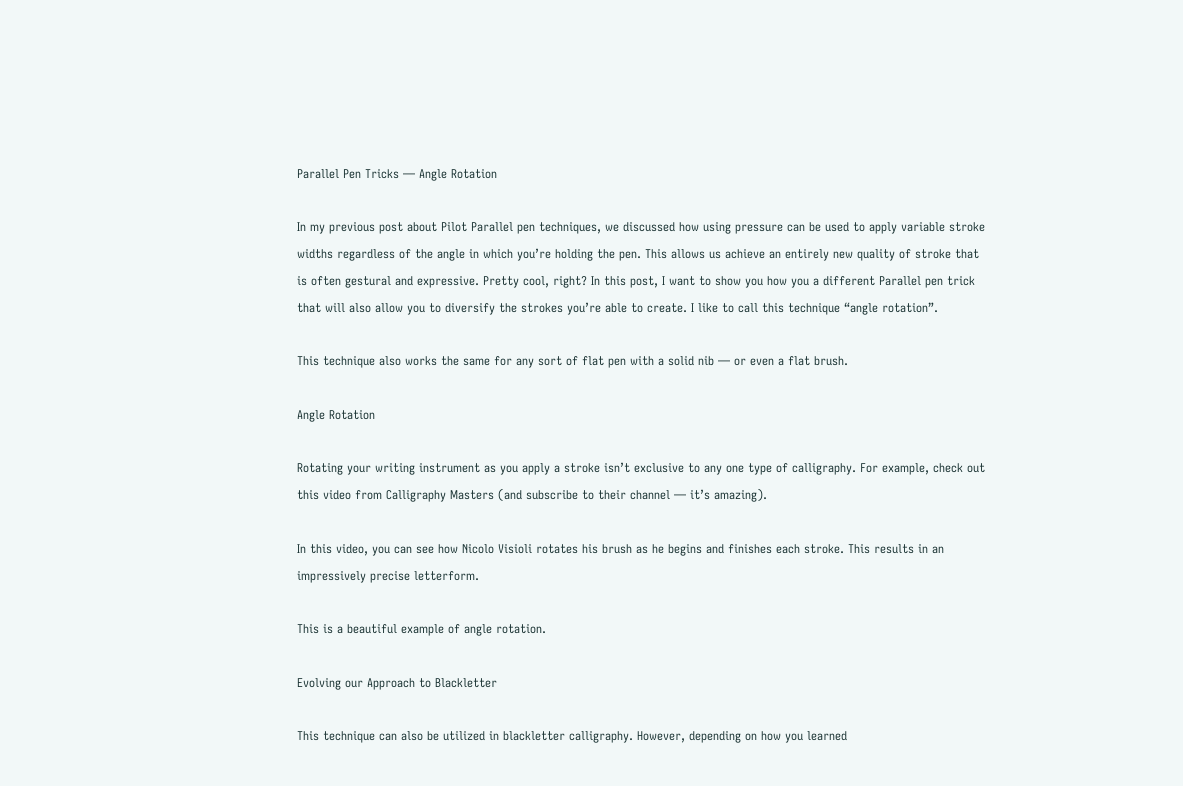Parallel Pen Tricks — Angle Rotation

In my previous post about Pilot Parallel pen techniques, we discussed how using pressure can be used to apply variable stroke widths regardless of the angle in which you’re holding the pen. This allows us achieve an entirely new quality of stroke that is often gestural and expressive. Pretty cool, right? In this post, I want to show you how you a different Parallel pen trick that will also allow you to diversify the strokes you’re able to create. I like to call this technique “angle rotation”.

This technique also works the same for any sort of flat pen with a solid nib — or even a flat brush.

Angle Rotation

Rotating your writing instrument as you apply a stroke isn’t exclusive to any one type of calligraphy. For example, check out this video from Calligraphy Masters (and subscribe to their channel — it’s amazing).

In this video, you can see how Nicolo Visioli rotates his brush as he begins and finishes each stroke. This results in an impressively precise letterform.

This is a beautiful example of angle rotation.

Evolving our Approach to Blackletter

This technique can also be utilized in blackletter calligraphy. However, depending on how you learned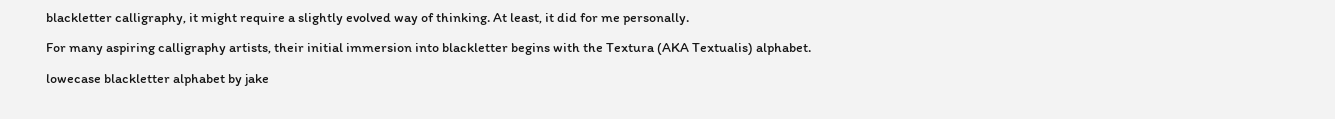blackletter calligraphy, it might require a slightly evolved way of thinking. At least, it did for me personally.

For many aspiring calligraphy artists, their initial immersion into blackletter begins with the Textura (AKA Textualis) alphabet.

lowecase blackletter alphabet by jake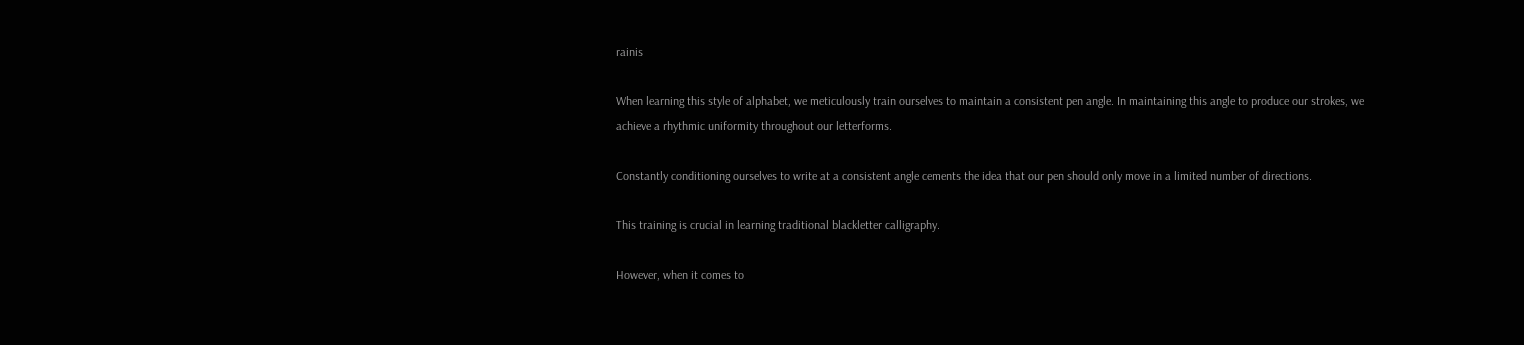rainis

When learning this style of alphabet, we meticulously train ourselves to maintain a consistent pen angle. In maintaining this angle to produce our strokes, we achieve a rhythmic uniformity throughout our letterforms.

Constantly conditioning ourselves to write at a consistent angle cements the idea that our pen should only move in a limited number of directions.

This training is crucial in learning traditional blackletter calligraphy.

However, when it comes to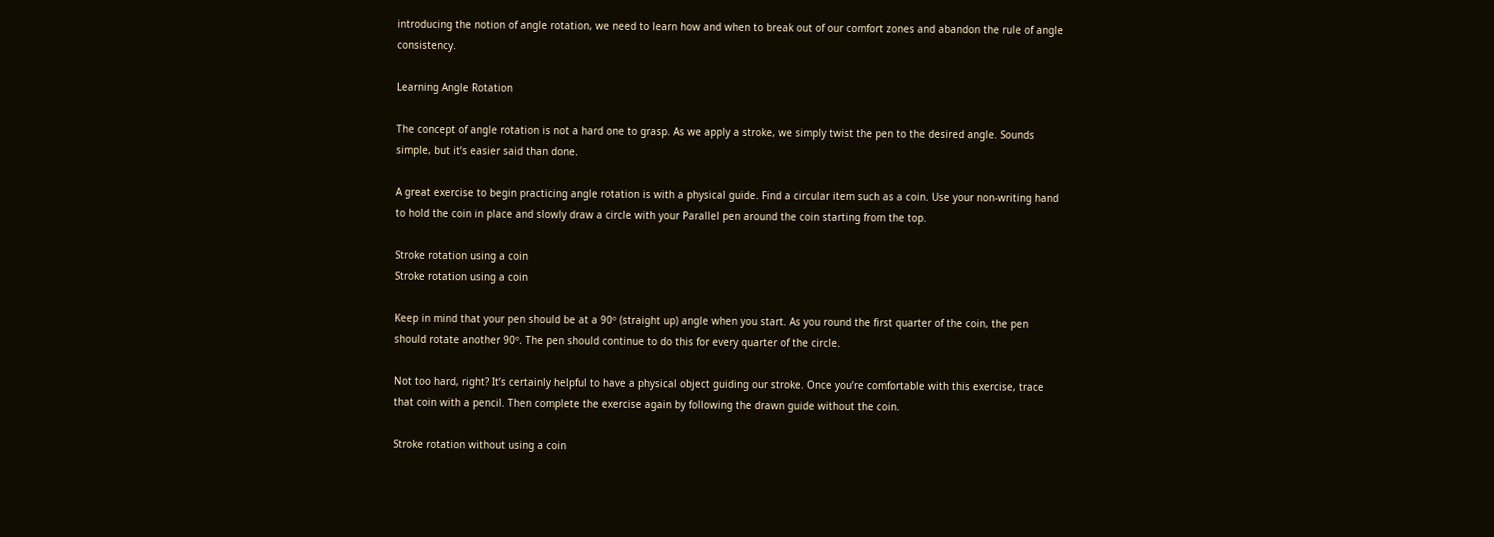introducing the notion of angle rotation, we need to learn how and when to break out of our comfort zones and abandon the rule of angle consistency.

Learning Angle Rotation

The concept of angle rotation is not a hard one to grasp. As we apply a stroke, we simply twist the pen to the desired angle. Sounds simple, but it’s easier said than done.

A great exercise to begin practicing angle rotation is with a physical guide. Find a circular item such as a coin. Use your non-writing hand to hold the coin in place and slowly draw a circle with your Parallel pen around the coin starting from the top.

Stroke rotation using a coin
Stroke rotation using a coin

Keep in mind that your pen should be at a 90º (straight up) angle when you start. As you round the first quarter of the coin, the pen should rotate another 90º. The pen should continue to do this for every quarter of the circle.

Not too hard, right? It’s certainly helpful to have a physical object guiding our stroke. Once you’re comfortable with this exercise, trace that coin with a pencil. Then complete the exercise again by following the drawn guide without the coin.

Stroke rotation without using a coin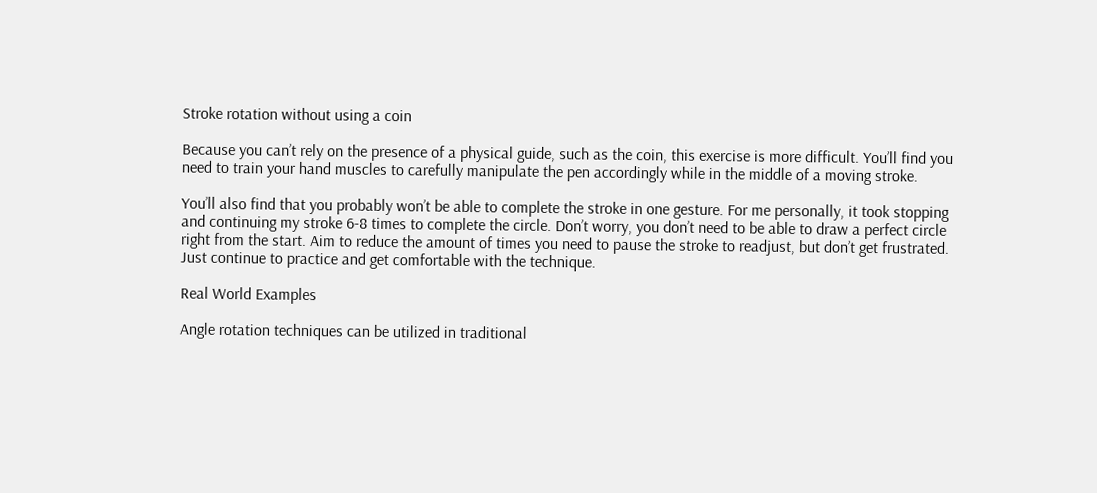Stroke rotation without using a coin

Because you can’t rely on the presence of a physical guide, such as the coin, this exercise is more difficult. You’ll find you need to train your hand muscles to carefully manipulate the pen accordingly while in the middle of a moving stroke.

You’ll also find that you probably won’t be able to complete the stroke in one gesture. For me personally, it took stopping and continuing my stroke 6-8 times to complete the circle. Don’t worry, you don’t need to be able to draw a perfect circle right from the start. Aim to reduce the amount of times you need to pause the stroke to readjust, but don’t get frustrated. Just continue to practice and get comfortable with the technique.

Real World Examples

Angle rotation techniques can be utilized in traditional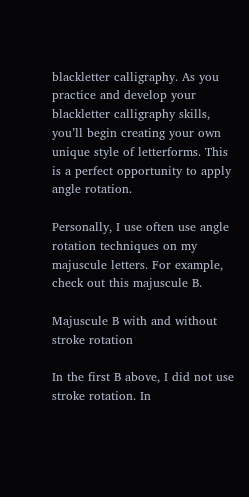blackletter calligraphy. As you practice and develop your blackletter calligraphy skills, you’ll begin creating your own unique style of letterforms. This is a perfect opportunity to apply angle rotation.

Personally, I use often use angle rotation techniques on my majuscule letters. For example, check out this majuscule B.

Majuscule B with and without stroke rotation

In the first B above, I did not use stroke rotation. In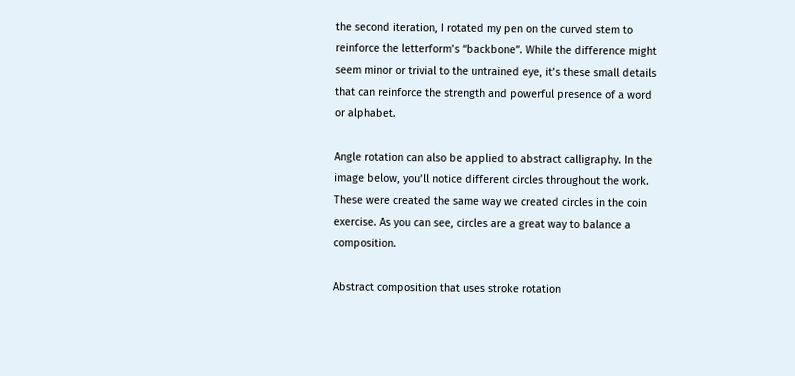the second iteration, I rotated my pen on the curved stem to reinforce the letterform’s “backbone”. While the difference might seem minor or trivial to the untrained eye, it’s these small details that can reinforce the strength and powerful presence of a word or alphabet.

Angle rotation can also be applied to abstract calligraphy. In the image below, you’ll notice different circles throughout the work. These were created the same way we created circles in the coin exercise. As you can see, circles are a great way to balance a composition.

Abstract composition that uses stroke rotation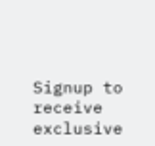Signup to receive exclusive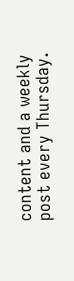content and a weekly post every Thursday.